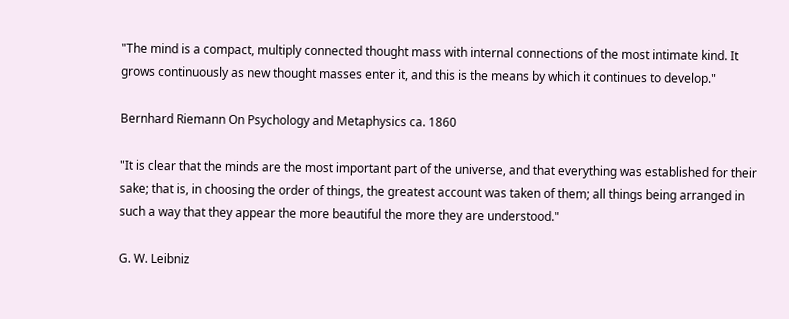"The mind is a compact, multiply connected thought mass with internal connections of the most intimate kind. It grows continuously as new thought masses enter it, and this is the means by which it continues to develop."

Bernhard Riemann On Psychology and Metaphysics ca. 1860

"It is clear that the minds are the most important part of the universe, and that everything was established for their sake; that is, in choosing the order of things, the greatest account was taken of them; all things being arranged in such a way that they appear the more beautiful the more they are understood."

G. W. Leibniz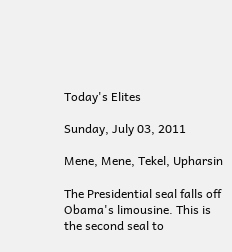Today's Elites

Sunday, July 03, 2011

Mene, Mene, Tekel, Upharsin

The Presidential seal falls off Obama's limousine. This is the second seal to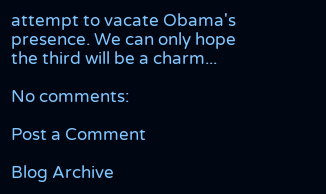attempt to vacate Obama's presence. We can only hope the third will be a charm...

No comments:

Post a Comment

Blog Archive